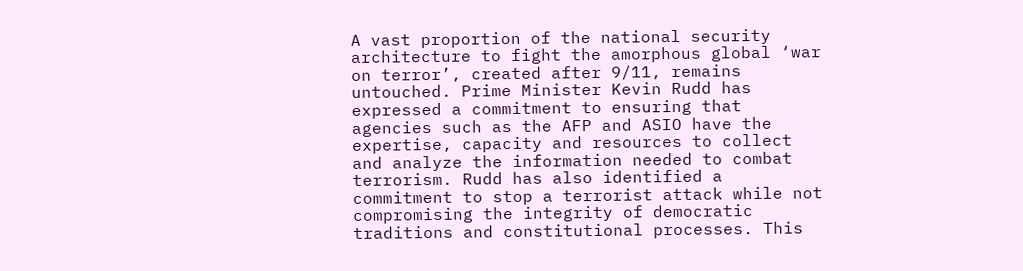A vast proportion of the national security architecture to fight the amorphous global ‘war on terror’, created after 9/11, remains untouched. Prime Minister Kevin Rudd has expressed a commitment to ensuring that agencies such as the AFP and ASIO have the expertise, capacity and resources to collect and analyze the information needed to combat terrorism. Rudd has also identified a commitment to stop a terrorist attack while not compromising the integrity of democratic traditions and constitutional processes. This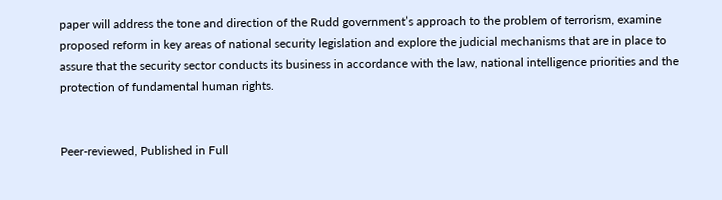paper will address the tone and direction of the Rudd government’s approach to the problem of terrorism, examine proposed reform in key areas of national security legislation and explore the judicial mechanisms that are in place to assure that the security sector conducts its business in accordance with the law, national intelligence priorities and the protection of fundamental human rights.


Peer-reviewed, Published in Full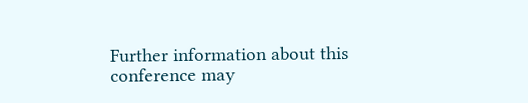Further information about this conference may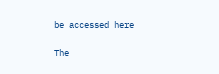be accessed here

The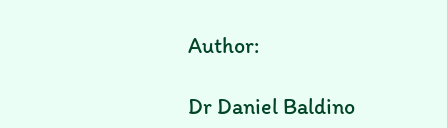Author:

Dr Daniel Baldino